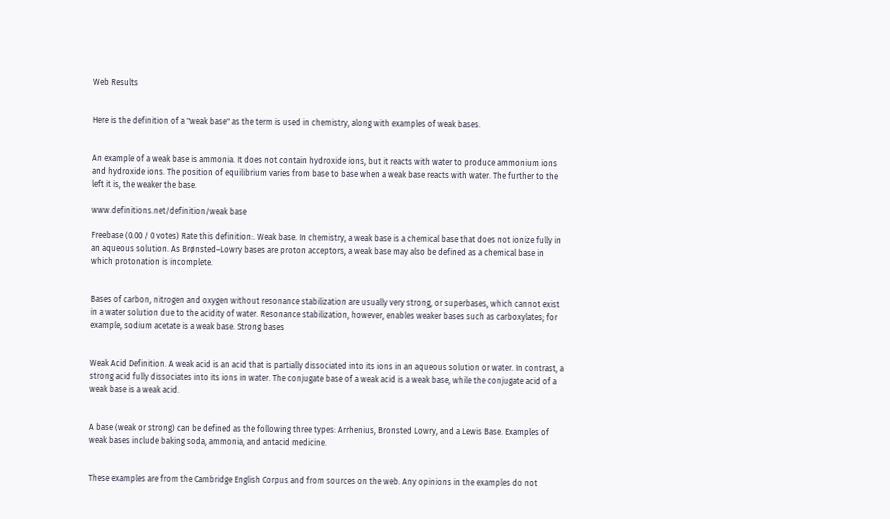Web Results


Here is the definition of a "weak base" as the term is used in chemistry, along with examples of weak bases.


An example of a weak base is ammonia. It does not contain hydroxide ions, but it reacts with water to produce ammonium ions and hydroxide ions. The position of equilibrium varies from base to base when a weak base reacts with water. The further to the left it is, the weaker the base.

www.definitions.net/definition/weak base

Freebase (0.00 / 0 votes) Rate this definition:. Weak base. In chemistry, a weak base is a chemical base that does not ionize fully in an aqueous solution. As Brønsted–Lowry bases are proton acceptors, a weak base may also be defined as a chemical base in which protonation is incomplete.


Bases of carbon, nitrogen and oxygen without resonance stabilization are usually very strong, or superbases, which cannot exist in a water solution due to the acidity of water. Resonance stabilization, however, enables weaker bases such as carboxylates; for example, sodium acetate is a weak base. Strong bases


Weak Acid Definition. A weak acid is an acid that is partially dissociated into its ions in an aqueous solution or water. In contrast, a strong acid fully dissociates into its ions in water. The conjugate base of a weak acid is a weak base, while the conjugate acid of a weak base is a weak acid.


A base (weak or strong) can be defined as the following three types: Arrhenius, Bronsted Lowry, and a Lewis Base. Examples of weak bases include baking soda, ammonia, and antacid medicine.


These examples are from the Cambridge English Corpus and from sources on the web. Any opinions in the examples do not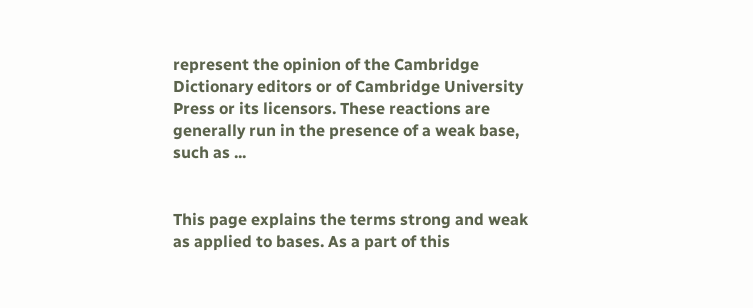represent the opinion of the Cambridge Dictionary editors or of Cambridge University Press or its licensors. These reactions are generally run in the presence of a weak base, such as ...


This page explains the terms strong and weak as applied to bases. As a part of this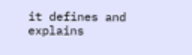it defines and explains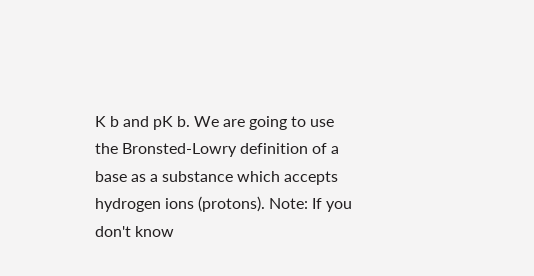K b and pK b. We are going to use the Bronsted-Lowry definition of a base as a substance which accepts hydrogen ions (protons). Note: If you don't know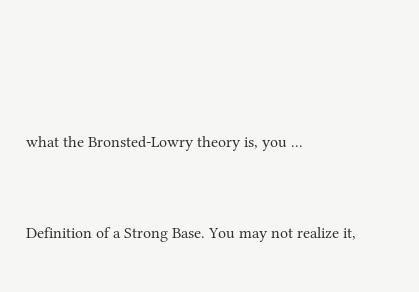what the Bronsted-Lowry theory is, you ...


Definition of a Strong Base. You may not realize it,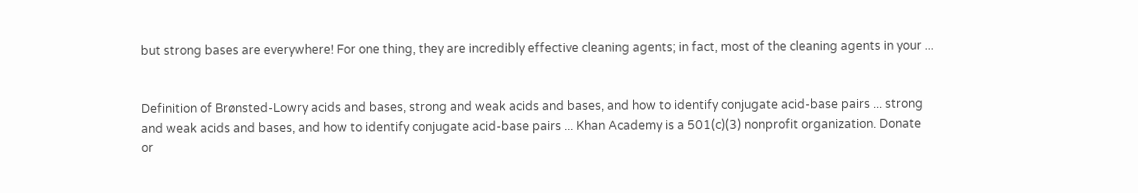but strong bases are everywhere! For one thing, they are incredibly effective cleaning agents; in fact, most of the cleaning agents in your ...


Definition of Brønsted-Lowry acids and bases, strong and weak acids and bases, and how to identify conjugate acid-base pairs ... strong and weak acids and bases, and how to identify conjugate acid-base pairs ... Khan Academy is a 501(c)(3) nonprofit organization. Donate or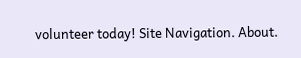volunteer today! Site Navigation. About.